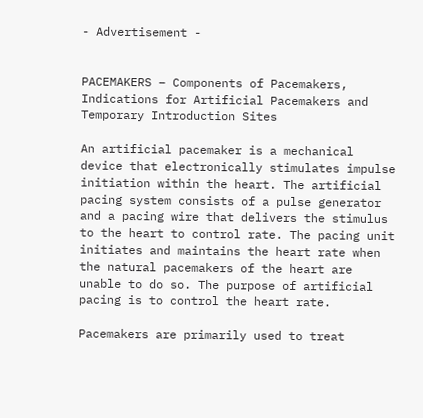- Advertisement -


PACEMAKERS – Components of Pacemakers, Indications for Artificial Pacemakers and Temporary Introduction Sites

An artificial pacemaker is a mechanical device that electronically stimulates impulse initiation within the heart. The artificial pacing system consists of a pulse generator and a pacing wire that delivers the stimulus to the heart to control rate. The pacing unit initiates and maintains the heart rate when the natural pacemakers of the heart are unable to do so. The purpose of artificial pacing is to control the heart rate.

Pacemakers are primarily used to treat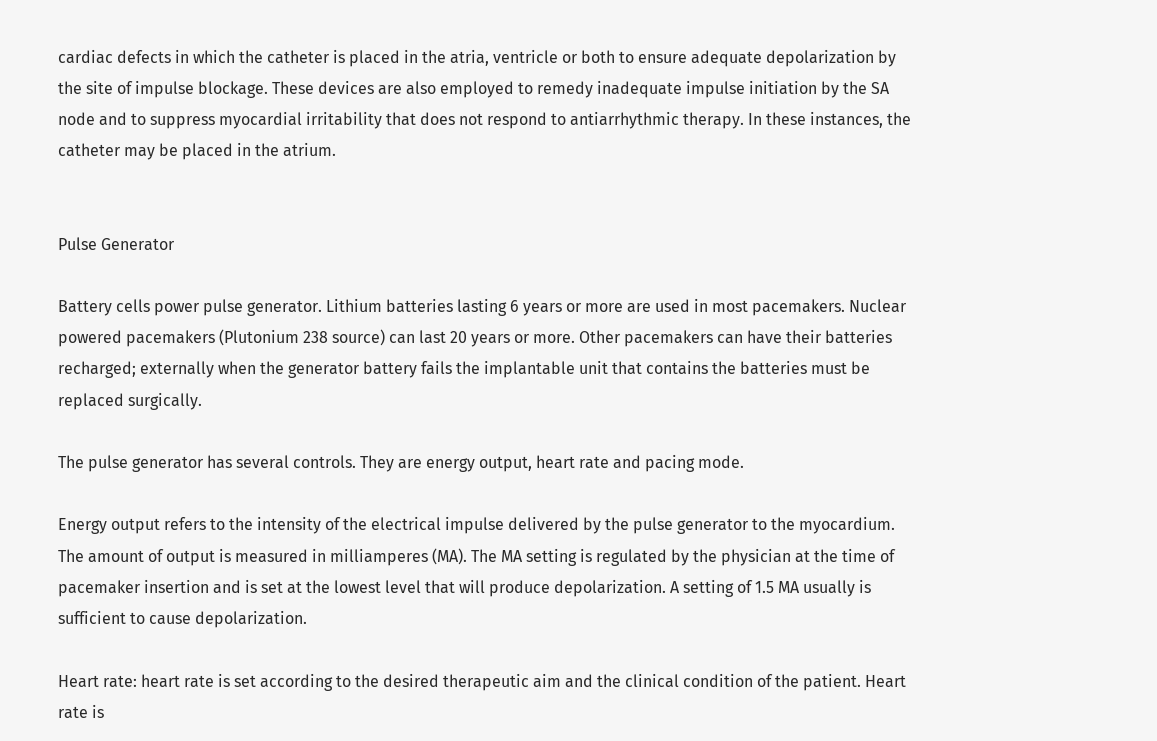cardiac defects in which the catheter is placed in the atria, ventricle or both to ensure adequate depolarization by the site of impulse blockage. These devices are also employed to remedy inadequate impulse initiation by the SA node and to suppress myocardial irritability that does not respond to antiarrhythmic therapy. In these instances, the catheter may be placed in the atrium.


Pulse Generator

Battery cells power pulse generator. Lithium batteries lasting 6 years or more are used in most pacemakers. Nuclear powered pacemakers (Plutonium 238 source) can last 20 years or more. Other pacemakers can have their batteries recharged; externally when the generator battery fails the implantable unit that contains the batteries must be replaced surgically.

The pulse generator has several controls. They are energy output, heart rate and pacing mode.

Energy output refers to the intensity of the electrical impulse delivered by the pulse generator to the myocardium. The amount of output is measured in milliamperes (MA). The MA setting is regulated by the physician at the time of pacemaker insertion and is set at the lowest level that will produce depolarization. A setting of 1.5 MA usually is sufficient to cause depolarization.

Heart rate: heart rate is set according to the desired therapeutic aim and the clinical condition of the patient. Heart rate is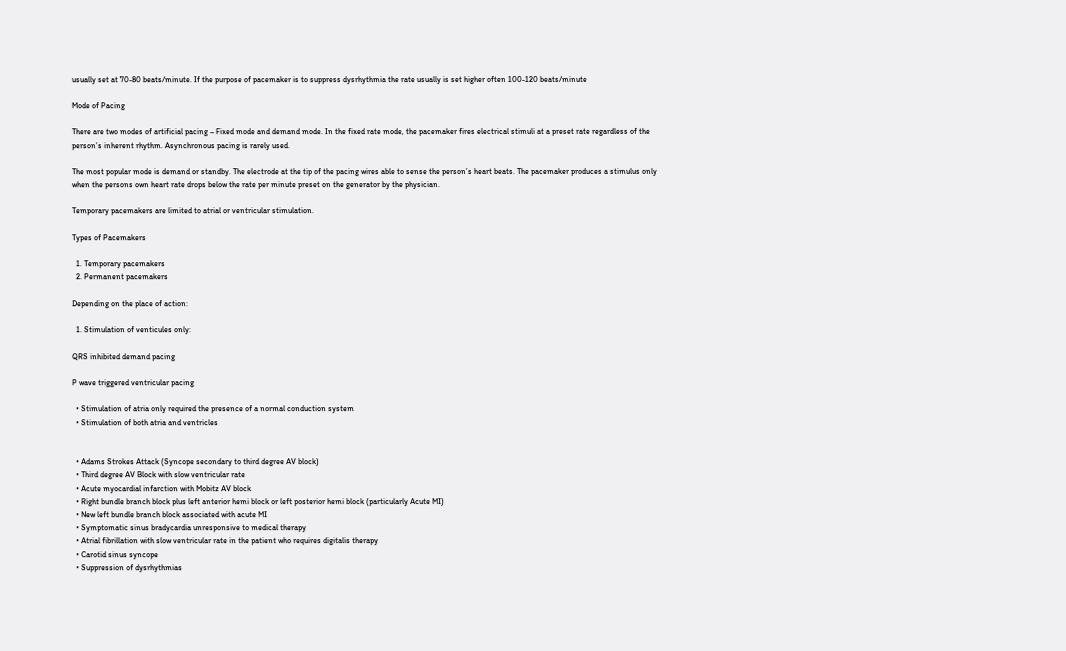usually set at 70-80 beats/minute. If the purpose of pacemaker is to suppress dysrhythmia the rate usually is set higher often 100-120 beats/minute

Mode of Pacing

There are two modes of artificial pacing – Fixed mode and demand mode. In the fixed rate mode, the pacemaker fires electrical stimuli at a preset rate regardless of the person’s inherent rhythm. Asynchronous pacing is rarely used.

The most popular mode is demand or standby. The electrode at the tip of the pacing wires able to sense the person’s heart beats. The pacemaker produces a stimulus only when the persons own heart rate drops below the rate per minute preset on the generator by the physician.

Temporary pacemakers are limited to atrial or ventricular stimulation.

Types of Pacemakers

  1. Temporary pacemakers
  2. Permanent pacemakers

Depending on the place of action:

  1. Stimulation of venticules only:

QRS inhibited demand pacing

P wave triggered ventricular pacing

  • Stimulation of atria only required the presence of a normal conduction system
  • Stimulation of both atria and ventricles


  • Adams Strokes Attack (Syncope secondary to third degree AV block)
  • Third degree AV Block with slow ventricular rate
  • Acute myocardial infarction with Mobitz AV block
  • Right bundle branch block plus left anterior hemi block or left posterior hemi block (particularly Acute MI)
  • New left bundle branch block associated with acute MI
  • Symptomatic sinus bradycardia unresponsive to medical therapy
  • Atrial fibrillation with slow ventricular rate in the patient who requires digitalis therapy
  • Carotid sinus syncope
  • Suppression of dysrhythmias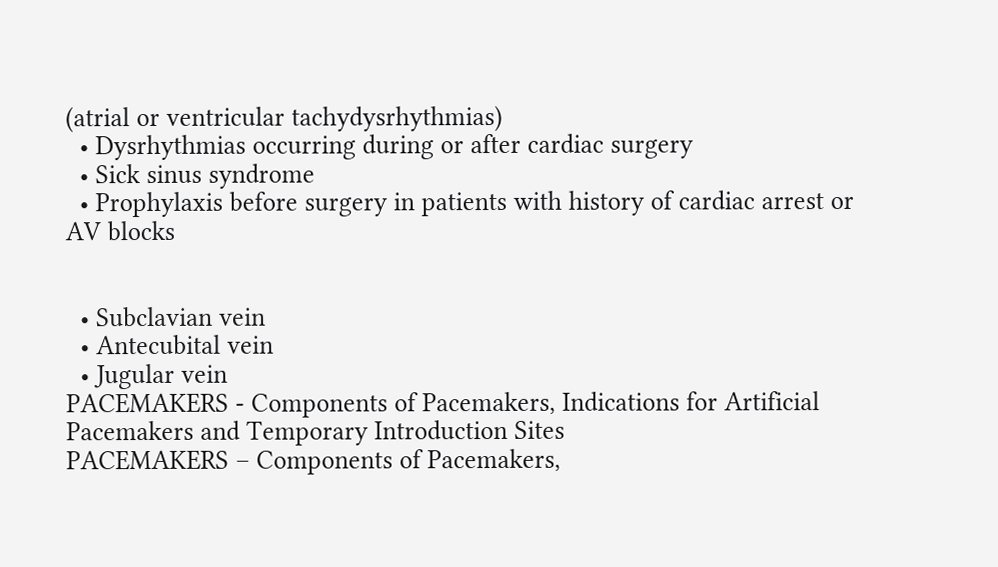(atrial or ventricular tachydysrhythmias)
  • Dysrhythmias occurring during or after cardiac surgery
  • Sick sinus syndrome
  • Prophylaxis before surgery in patients with history of cardiac arrest or AV blocks


  • Subclavian vein
  • Antecubital vein
  • Jugular vein
PACEMAKERS - Components of Pacemakers, Indications for Artificial Pacemakers and Temporary Introduction Sites
PACEMAKERS – Components of Pacemakers,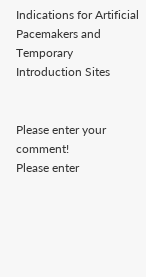Indications for Artificial Pacemakers and Temporary Introduction Sites


Please enter your comment!
Please enter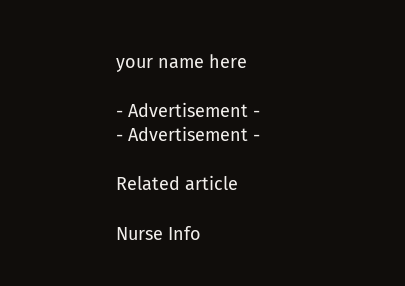your name here

- Advertisement -
- Advertisement -

Related article

Nurse Info